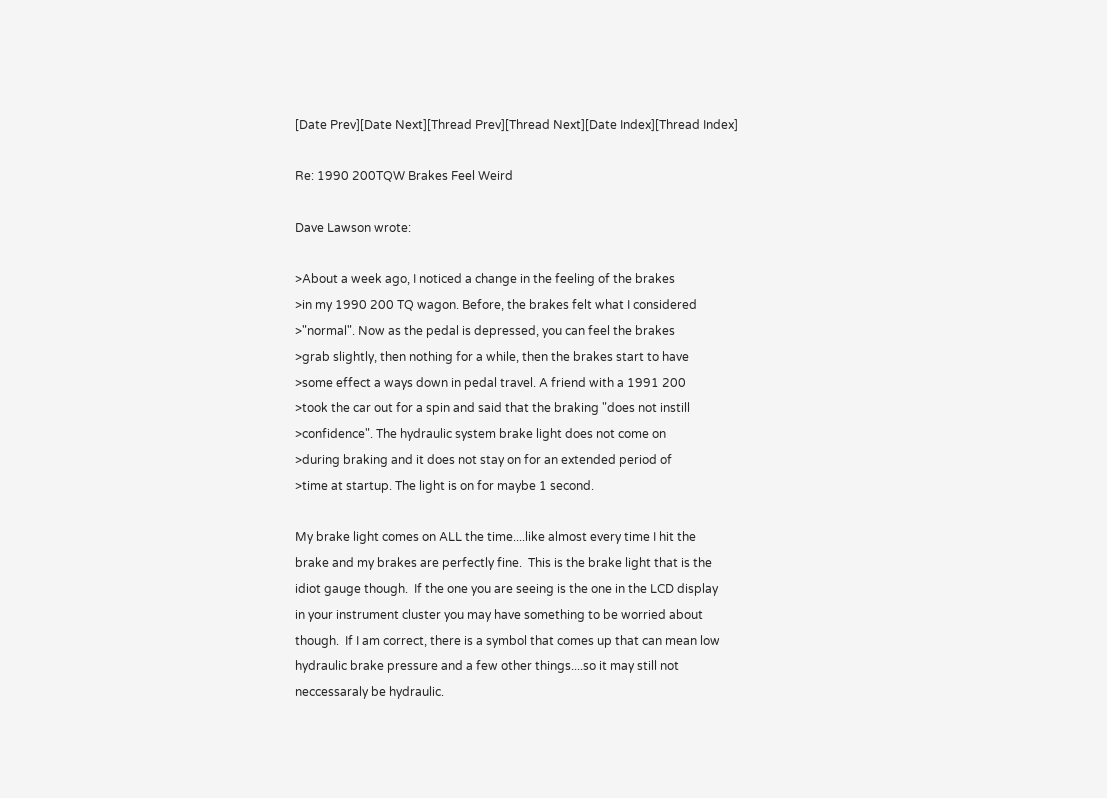[Date Prev][Date Next][Thread Prev][Thread Next][Date Index][Thread Index]

Re: 1990 200TQW Brakes Feel Weird

Dave Lawson wrote:

>About a week ago, I noticed a change in the feeling of the brakes
>in my 1990 200 TQ wagon. Before, the brakes felt what I considered
>"normal". Now as the pedal is depressed, you can feel the brakes
>grab slightly, then nothing for a while, then the brakes start to have
>some effect a ways down in pedal travel. A friend with a 1991 200
>took the car out for a spin and said that the braking "does not instill
>confidence". The hydraulic system brake light does not come on
>during braking and it does not stay on for an extended period of
>time at startup. The light is on for maybe 1 second.

My brake light comes on ALL the time....like almost every time I hit the
brake and my brakes are perfectly fine.  This is the brake light that is the
idiot gauge though.  If the one you are seeing is the one in the LCD display
in your instrument cluster you may have something to be worried about
though.  If I am correct, there is a symbol that comes up that can mean low
hydraulic brake pressure and a few other things....so it may still not
neccessaraly be hydraulic.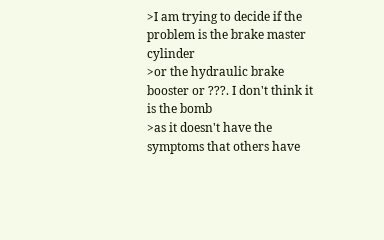>I am trying to decide if the problem is the brake master cylinder
>or the hydraulic brake booster or ???. I don't think it is the bomb
>as it doesn't have the symptoms that others have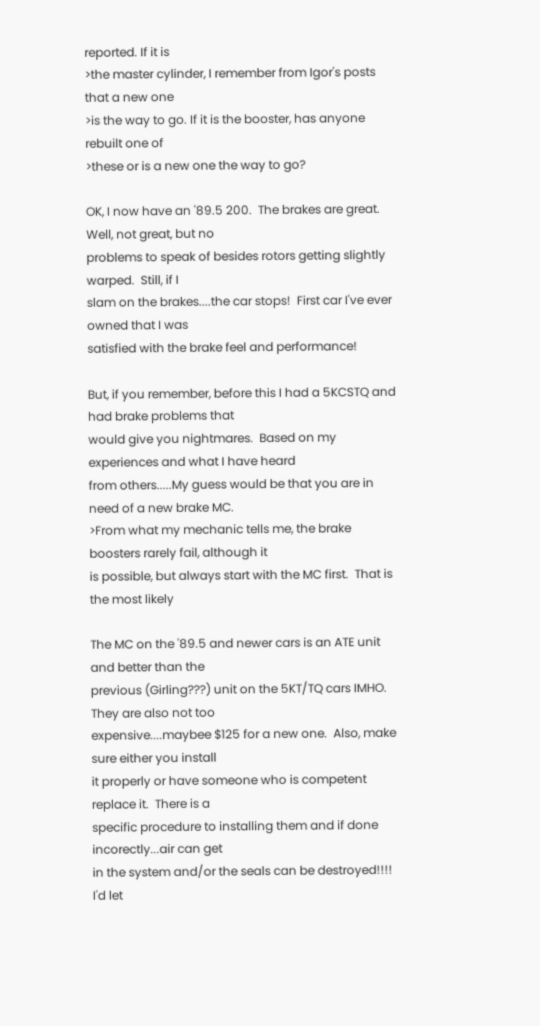reported. If it is
>the master cylinder, I remember from Igor's posts that a new one
>is the way to go. If it is the booster, has anyone rebuilt one of
>these or is a new one the way to go?

OK, I now have an '89.5 200.  The brakes are great.  Well, not great, but no
problems to speak of besides rotors getting slightly warped.  Still, if I
slam on the brakes....the car stops!  First car I've ever owned that I was
satisfied with the brake feel and performance!

But, if you remember, before this I had a 5KCSTQ and had brake problems that
would give you nightmares.  Based on my experiences and what I have heard
from others.....My guess would be that you are in need of a new brake MC.
>From what my mechanic tells me, the brake boosters rarely fail, although it
is possible, but always start with the MC first.  That is the most likely

The MC on the '89.5 and newer cars is an ATE unit and better than the
previous (Girling???) unit on the 5KT/TQ cars IMHO.  They are also not too
expensive....maybee $125 for a new one.  Also, make sure either you install
it properly or have someone who is competent replace it.  There is a
specific procedure to installing them and if done incorectly...air can get
in the system and/or the seals can be destroyed!!!!  I'd let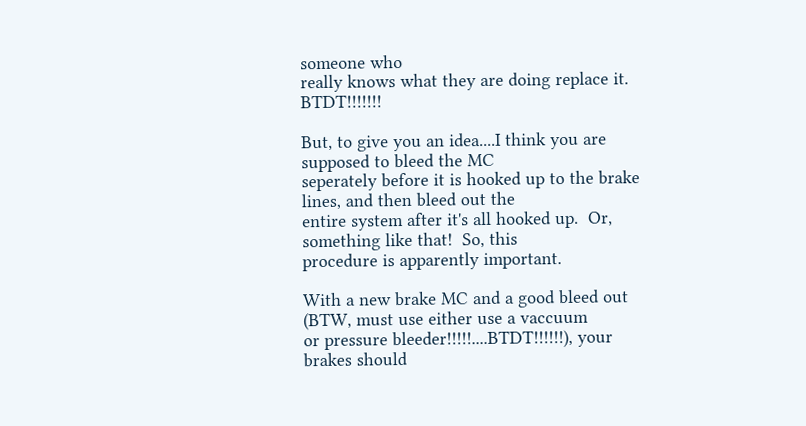someone who
really knows what they are doing replace it.  BTDT!!!!!!!

But, to give you an idea....I think you are supposed to bleed the MC
seperately before it is hooked up to the brake lines, and then bleed out the
entire system after it's all hooked up.  Or, something like that!  So, this
procedure is apparently important.

With a new brake MC and a good bleed out (BTW, must use either use a vaccuum
or pressure bleeder!!!!!....BTDT!!!!!!), your brakes should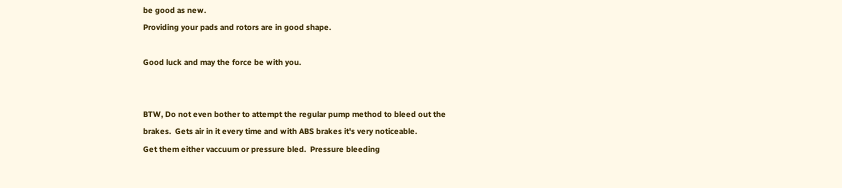be good as new.
Providing your pads and rotors are in good shape.

Good luck and may the force be with you.


BTW, Do not even bother to attempt the regular pump method to bleed out the
brakes.  Gets air in it every time and with ABS brakes it's very noticeable.
Get them either vaccuum or pressure bled.  Pressure bleeding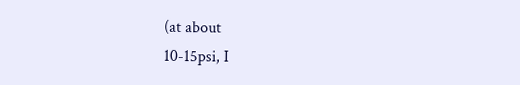(at about
10-15psi, I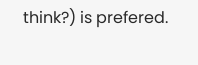think?) is prefered.